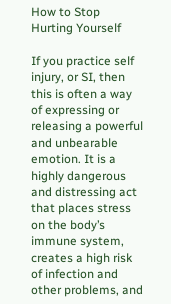How to Stop Hurting Yourself

If you practice self injury, or SI, then this is often a way of expressing or releasing a powerful and unbearable emotion. It is a highly dangerous and distressing act that places stress on the body’s immune system, creates a high risk of infection and other problems, and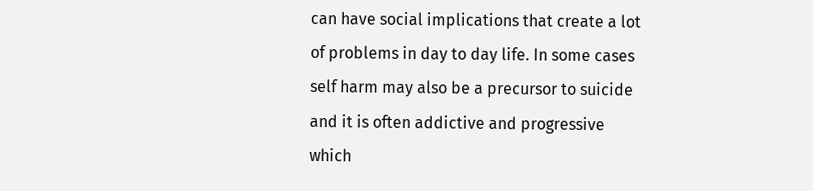can have social implications that create a lot of problems in day to day life. In some cases self harm may also be a precursor to suicide and it is often addictive and progressive which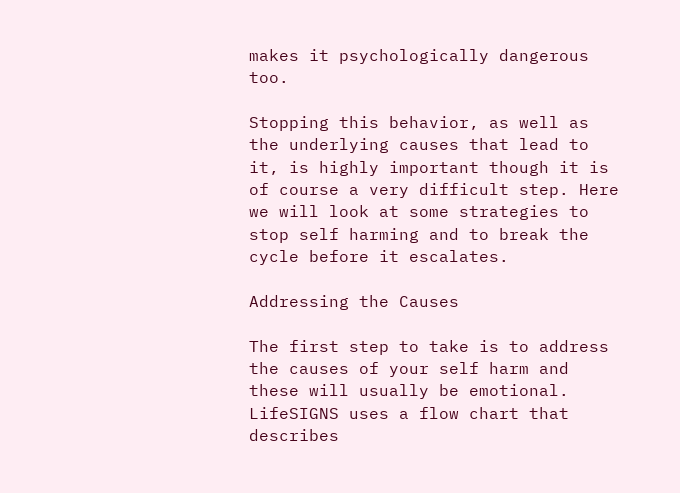makes it psychologically dangerous too.

Stopping this behavior, as well as the underlying causes that lead to it, is highly important though it is of course a very difficult step. Here we will look at some strategies to stop self harming and to break the cycle before it escalates.

Addressing the Causes

The first step to take is to address the causes of your self harm and these will usually be emotional. LifeSIGNS uses a flow chart that describes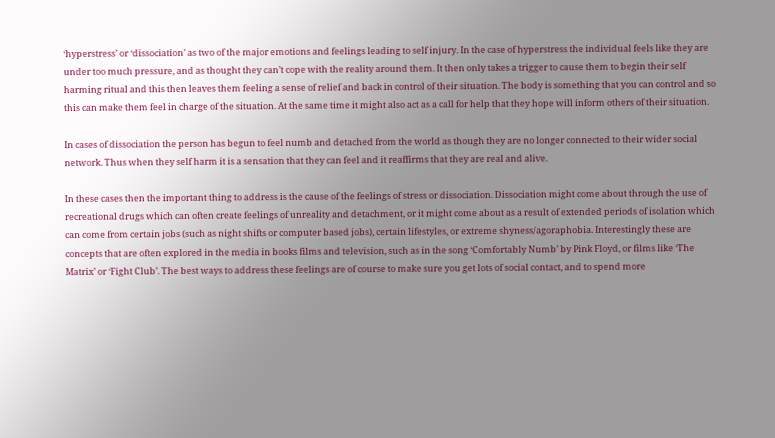‘hyperstress’ or ‘dissociation’ as two of the major emotions and feelings leading to self injury. In the case of hyperstress the individual feels like they are under too much pressure, and as thought they can’t cope with the reality around them. It then only takes a trigger to cause them to begin their self harming ritual and this then leaves them feeling a sense of relief and back in control of their situation. The body is something that you can control and so this can make them feel in charge of the situation. At the same time it might also act as a call for help that they hope will inform others of their situation.

In cases of dissociation the person has begun to feel numb and detached from the world as though they are no longer connected to their wider social network. Thus when they self harm it is a sensation that they can feel and it reaffirms that they are real and alive.

In these cases then the important thing to address is the cause of the feelings of stress or dissociation. Dissociation might come about through the use of recreational drugs which can often create feelings of unreality and detachment, or it might come about as a result of extended periods of isolation which can come from certain jobs (such as night shifts or computer based jobs), certain lifestyles, or extreme shyness/agoraphobia. Interestingly these are concepts that are often explored in the media in books films and television, such as in the song ‘Comfortably Numb’ by Pink Floyd, or films like ‘The Matrix’ or ‘Fight Club’. The best ways to address these feelings are of course to make sure you get lots of social contact, and to spend more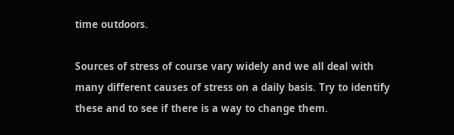time outdoors.

Sources of stress of course vary widely and we all deal with many different causes of stress on a daily basis. Try to identify these and to see if there is a way to change them.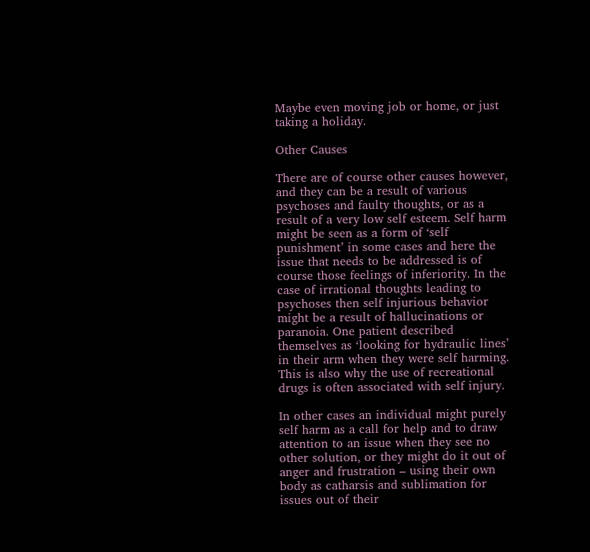Maybe even moving job or home, or just taking a holiday.

Other Causes

There are of course other causes however, and they can be a result of various psychoses and faulty thoughts, or as a result of a very low self esteem. Self harm might be seen as a form of ‘self punishment’ in some cases and here the issue that needs to be addressed is of course those feelings of inferiority. In the case of irrational thoughts leading to psychoses then self injurious behavior might be a result of hallucinations or paranoia. One patient described themselves as ‘looking for hydraulic lines’ in their arm when they were self harming. This is also why the use of recreational drugs is often associated with self injury.

In other cases an individual might purely self harm as a call for help and to draw attention to an issue when they see no other solution, or they might do it out of anger and frustration – using their own body as catharsis and sublimation for issues out of their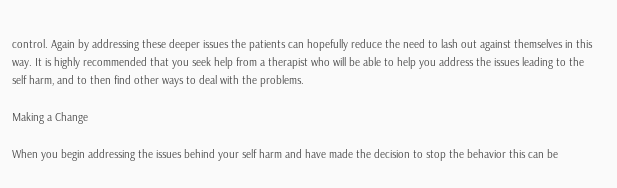control. Again by addressing these deeper issues the patients can hopefully reduce the need to lash out against themselves in this way. It is highly recommended that you seek help from a therapist who will be able to help you address the issues leading to the self harm, and to then find other ways to deal with the problems.

Making a Change

When you begin addressing the issues behind your self harm and have made the decision to stop the behavior this can be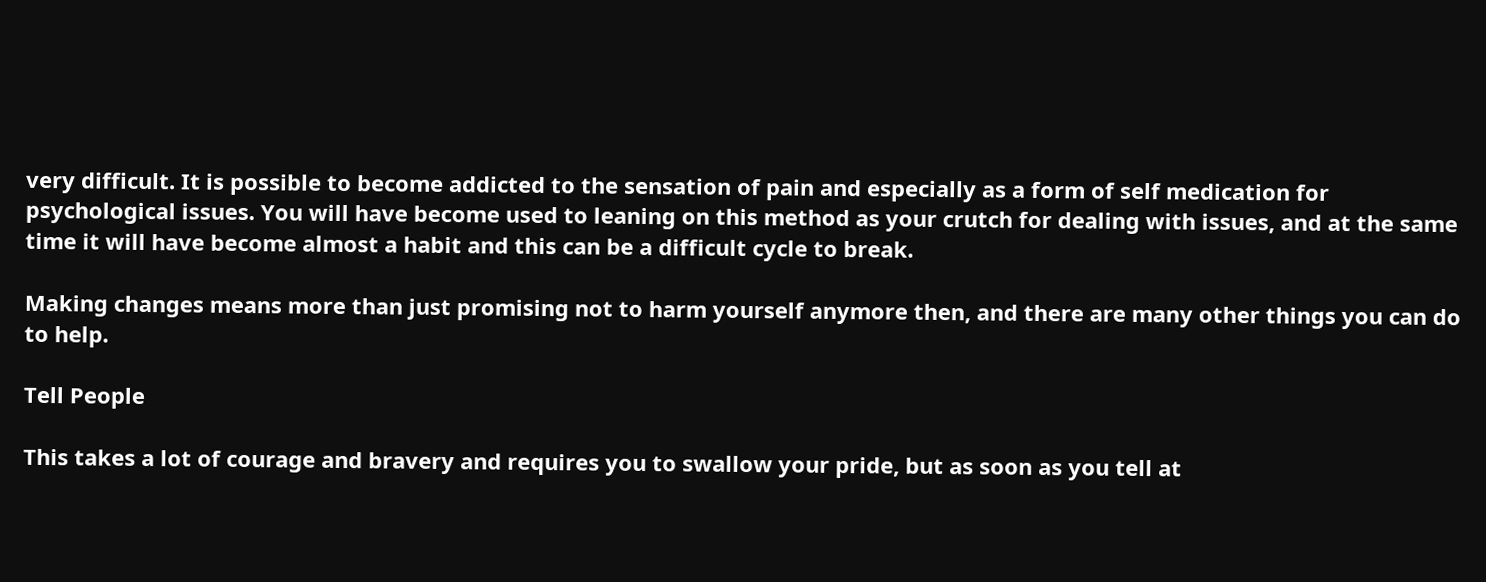very difficult. It is possible to become addicted to the sensation of pain and especially as a form of self medication for psychological issues. You will have become used to leaning on this method as your crutch for dealing with issues, and at the same time it will have become almost a habit and this can be a difficult cycle to break.

Making changes means more than just promising not to harm yourself anymore then, and there are many other things you can do to help.

Tell People

This takes a lot of courage and bravery and requires you to swallow your pride, but as soon as you tell at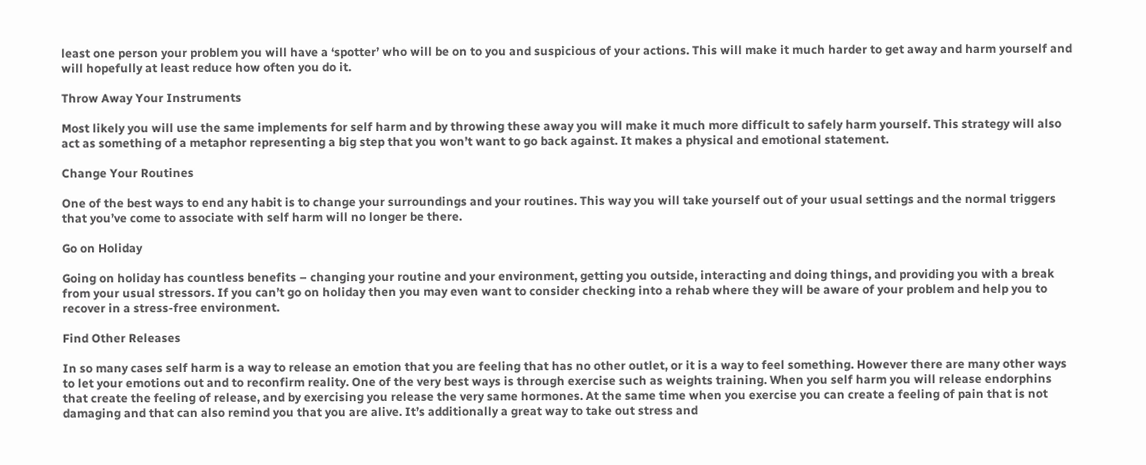least one person your problem you will have a ‘spotter’ who will be on to you and suspicious of your actions. This will make it much harder to get away and harm yourself and will hopefully at least reduce how often you do it.

Throw Away Your Instruments

Most likely you will use the same implements for self harm and by throwing these away you will make it much more difficult to safely harm yourself. This strategy will also act as something of a metaphor representing a big step that you won’t want to go back against. It makes a physical and emotional statement.

Change Your Routines

One of the best ways to end any habit is to change your surroundings and your routines. This way you will take yourself out of your usual settings and the normal triggers that you’ve come to associate with self harm will no longer be there.

Go on Holiday

Going on holiday has countless benefits – changing your routine and your environment, getting you outside, interacting and doing things, and providing you with a break from your usual stressors. If you can’t go on holiday then you may even want to consider checking into a rehab where they will be aware of your problem and help you to recover in a stress-free environment.

Find Other Releases

In so many cases self harm is a way to release an emotion that you are feeling that has no other outlet, or it is a way to feel something. However there are many other ways to let your emotions out and to reconfirm reality. One of the very best ways is through exercise such as weights training. When you self harm you will release endorphins that create the feeling of release, and by exercising you release the very same hormones. At the same time when you exercise you can create a feeling of pain that is not damaging and that can also remind you that you are alive. It’s additionally a great way to take out stress and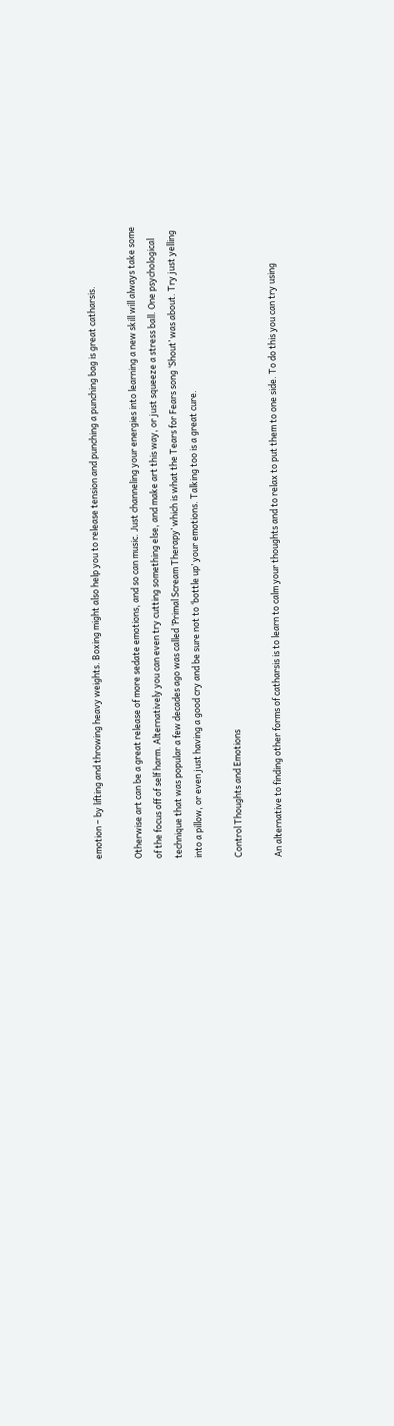emotion – by lifting and throwing heavy weights. Boxing might also help you to release tension and punching a punching bag is great catharsis.

Otherwise art can be a great release of more sedate emotions, and so can music. Just channeling your energies into learning a new skill will always take some of the focus off of self harm. Alternatively you can even try cutting something else, and make art this way, or just squeeze a stress ball. One psychological technique that was popular a few decades ago was called ‘Primal Scream Therapy’ which is what the Tears for Fears song ‘Shout’ was about. Try just yelling into a pillow, or even just having a good cry and be sure not to ‘bottle up’ your emotions. Talking too is a great cure.

Control Thoughts and Emotions

An alternative to finding other forms of catharsis is to learn to calm your thoughts and to relax to put them to one side. To do this you can try using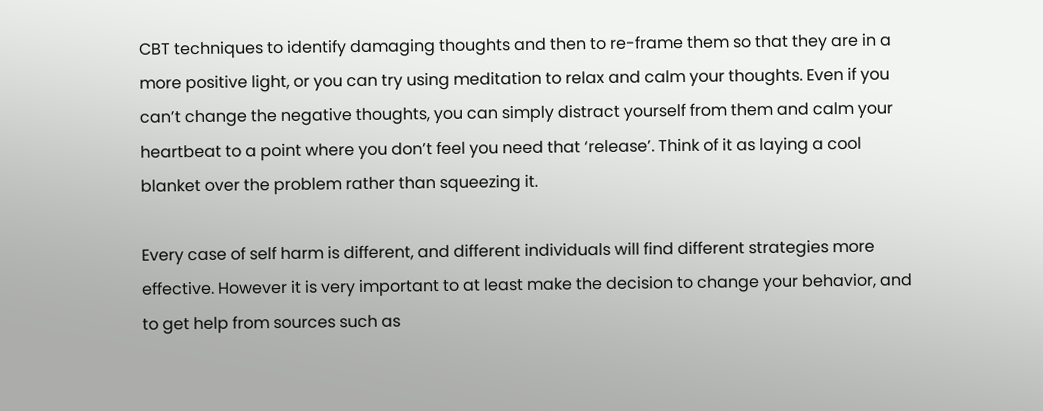CBT techniques to identify damaging thoughts and then to re-frame them so that they are in a more positive light, or you can try using meditation to relax and calm your thoughts. Even if you can’t change the negative thoughts, you can simply distract yourself from them and calm your heartbeat to a point where you don’t feel you need that ‘release’. Think of it as laying a cool blanket over the problem rather than squeezing it.

Every case of self harm is different, and different individuals will find different strategies more effective. However it is very important to at least make the decision to change your behavior, and to get help from sources such as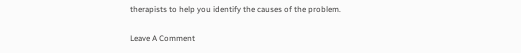therapists to help you identify the causes of the problem.

Leave A Comment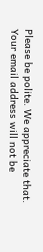Please be polite. We appreciate that. Your email address will not be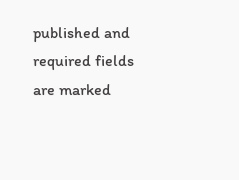published and required fields are marked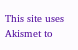This site uses Akismet to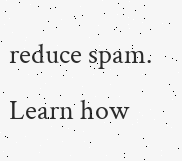reduce spam. Learn how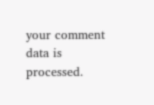your comment data is processed.